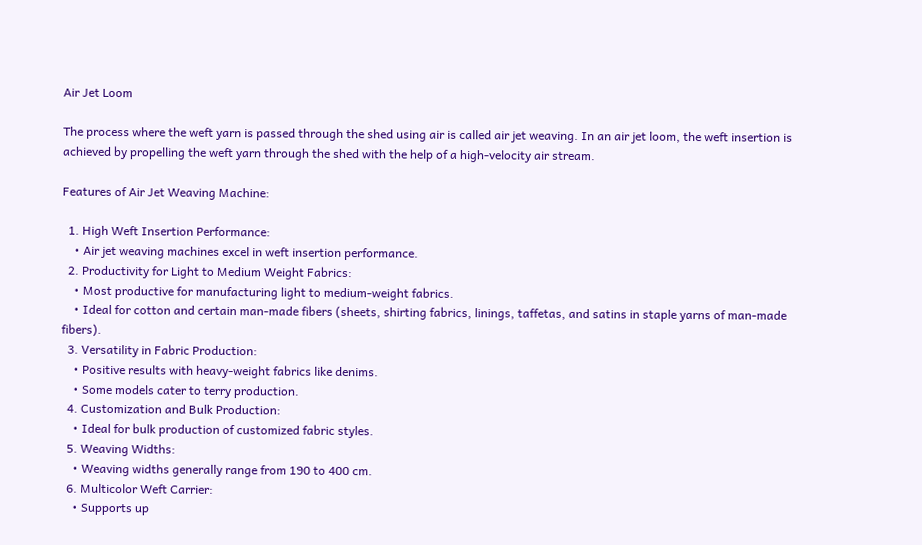Air Jet Loom

The process where the weft yarn is passed through the shed using air is called air jet weaving. In an air jet loom, the weft insertion is achieved by propelling the weft yarn through the shed with the help of a high-velocity air stream.

Features of Air Jet Weaving Machine:

  1. High Weft Insertion Performance:
    • Air jet weaving machines excel in weft insertion performance.
  2. Productivity for Light to Medium Weight Fabrics:
    • Most productive for manufacturing light to medium-weight fabrics.
    • Ideal for cotton and certain man-made fibers (sheets, shirting fabrics, linings, taffetas, and satins in staple yarns of man-made fibers).
  3. Versatility in Fabric Production:
    • Positive results with heavy-weight fabrics like denims.
    • Some models cater to terry production.
  4. Customization and Bulk Production:
    • Ideal for bulk production of customized fabric styles.
  5. Weaving Widths:
    • Weaving widths generally range from 190 to 400 cm.
  6. Multicolor Weft Carrier:
    • Supports up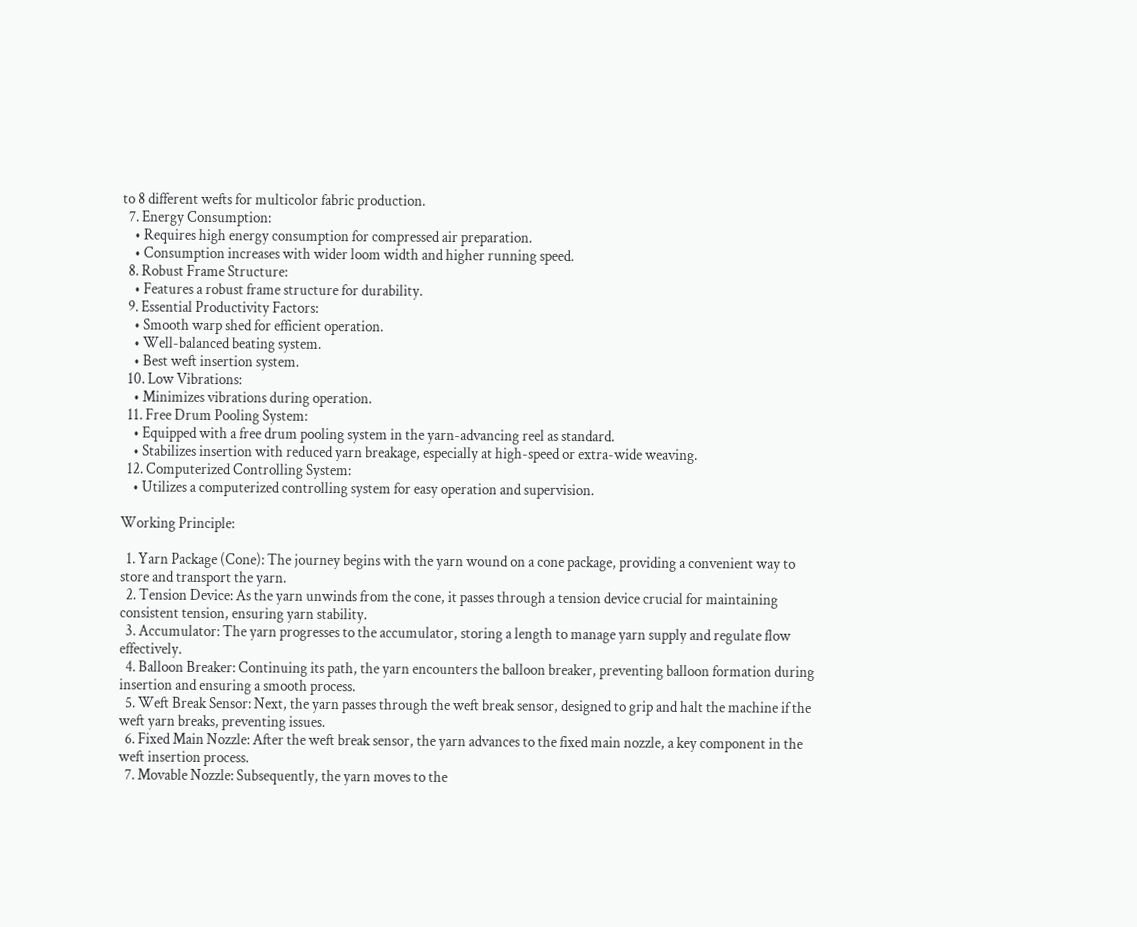to 8 different wefts for multicolor fabric production.
  7. Energy Consumption:
    • Requires high energy consumption for compressed air preparation.
    • Consumption increases with wider loom width and higher running speed.
  8. Robust Frame Structure:
    • Features a robust frame structure for durability.
  9. Essential Productivity Factors:
    • Smooth warp shed for efficient operation.
    • Well-balanced beating system.
    • Best weft insertion system.
  10. Low Vibrations:
    • Minimizes vibrations during operation.
  11. Free Drum Pooling System:
    • Equipped with a free drum pooling system in the yarn-advancing reel as standard.
    • Stabilizes insertion with reduced yarn breakage, especially at high-speed or extra-wide weaving.
  12. Computerized Controlling System:
    • Utilizes a computerized controlling system for easy operation and supervision.

Working Principle:

  1. Yarn Package (Cone): The journey begins with the yarn wound on a cone package, providing a convenient way to store and transport the yarn.
  2. Tension Device: As the yarn unwinds from the cone, it passes through a tension device crucial for maintaining consistent tension, ensuring yarn stability.
  3. Accumulator: The yarn progresses to the accumulator, storing a length to manage yarn supply and regulate flow effectively.
  4. Balloon Breaker: Continuing its path, the yarn encounters the balloon breaker, preventing balloon formation during insertion and ensuring a smooth process.
  5. Weft Break Sensor: Next, the yarn passes through the weft break sensor, designed to grip and halt the machine if the weft yarn breaks, preventing issues.
  6. Fixed Main Nozzle: After the weft break sensor, the yarn advances to the fixed main nozzle, a key component in the weft insertion process.
  7. Movable Nozzle: Subsequently, the yarn moves to the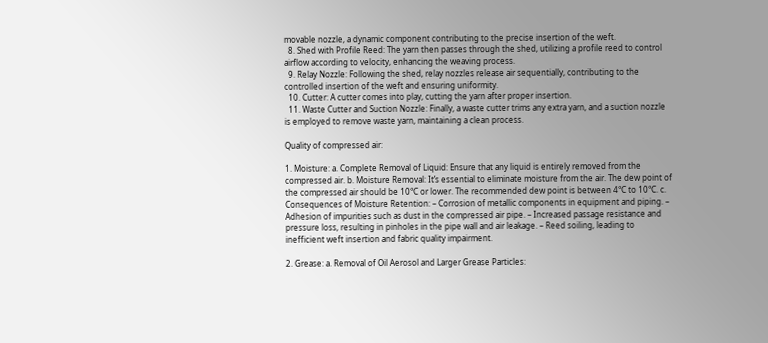movable nozzle, a dynamic component contributing to the precise insertion of the weft.
  8. Shed with Profile Reed: The yarn then passes through the shed, utilizing a profile reed to control airflow according to velocity, enhancing the weaving process.
  9. Relay Nozzle: Following the shed, relay nozzles release air sequentially, contributing to the controlled insertion of the weft and ensuring uniformity.
  10. Cutter: A cutter comes into play, cutting the yarn after proper insertion.
  11. Waste Cutter and Suction Nozzle: Finally, a waste cutter trims any extra yarn, and a suction nozzle is employed to remove waste yarn, maintaining a clean process.

Quality of compressed air:

1. Moisture: a. Complete Removal of Liquid: Ensure that any liquid is entirely removed from the compressed air. b. Moisture Removal: It’s essential to eliminate moisture from the air. The dew point of the compressed air should be 10°C or lower. The recommended dew point is between 4°C to 10°C. c. Consequences of Moisture Retention: – Corrosion of metallic components in equipment and piping. – Adhesion of impurities such as dust in the compressed air pipe. – Increased passage resistance and pressure loss, resulting in pinholes in the pipe wall and air leakage. – Reed soiling, leading to inefficient weft insertion and fabric quality impairment.

2. Grease: a. Removal of Oil Aerosol and Larger Grease Particles: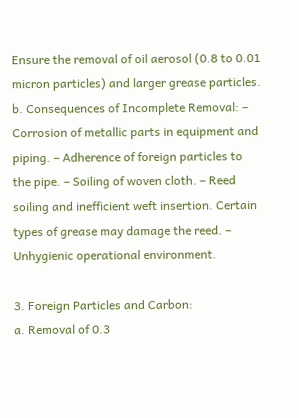Ensure the removal of oil aerosol (0.8 to 0.01 micron particles) and larger grease particles. b. Consequences of Incomplete Removal: – Corrosion of metallic parts in equipment and piping. – Adherence of foreign particles to the pipe. – Soiling of woven cloth. – Reed soiling and inefficient weft insertion. Certain types of grease may damage the reed. – Unhygienic operational environment.

3. Foreign Particles and Carbon:
a. Removal of 0.3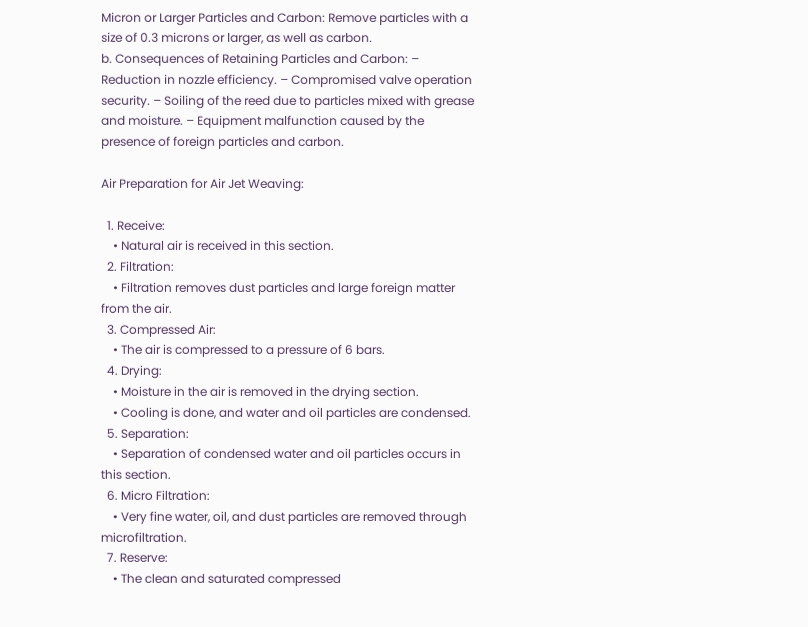Micron or Larger Particles and Carbon: Remove particles with a size of 0.3 microns or larger, as well as carbon.
b. Consequences of Retaining Particles and Carbon: – Reduction in nozzle efficiency. – Compromised valve operation security. – Soiling of the reed due to particles mixed with grease and moisture. – Equipment malfunction caused by the presence of foreign particles and carbon.

Air Preparation for Air Jet Weaving:

  1. Receive:
    • Natural air is received in this section.
  2. Filtration:
    • Filtration removes dust particles and large foreign matter from the air.
  3. Compressed Air:
    • The air is compressed to a pressure of 6 bars.
  4. Drying:
    • Moisture in the air is removed in the drying section.
    • Cooling is done, and water and oil particles are condensed.
  5. Separation:
    • Separation of condensed water and oil particles occurs in this section.
  6. Micro Filtration:
    • Very fine water, oil, and dust particles are removed through microfiltration.
  7. Reserve:
    • The clean and saturated compressed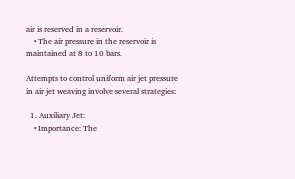air is reserved in a reservoir.
    • The air pressure in the reservoir is maintained at 8 to 10 bars.

Attempts to control uniform air jet pressure in air jet weaving involve several strategies:

  1. Auxiliary Jet:
    • Importance: The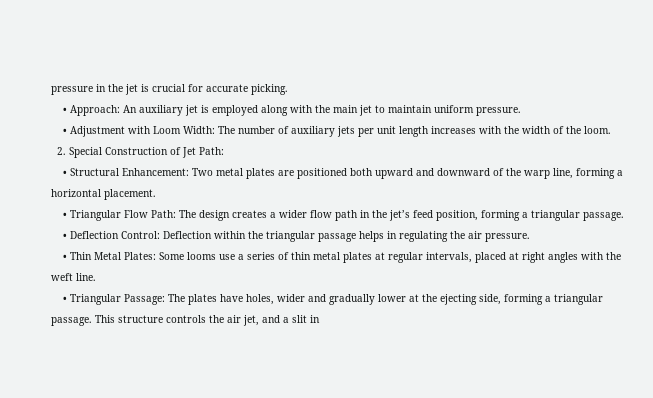pressure in the jet is crucial for accurate picking.
    • Approach: An auxiliary jet is employed along with the main jet to maintain uniform pressure.
    • Adjustment with Loom Width: The number of auxiliary jets per unit length increases with the width of the loom.
  2. Special Construction of Jet Path:
    • Structural Enhancement: Two metal plates are positioned both upward and downward of the warp line, forming a horizontal placement.
    • Triangular Flow Path: The design creates a wider flow path in the jet’s feed position, forming a triangular passage.
    • Deflection Control: Deflection within the triangular passage helps in regulating the air pressure.
    • Thin Metal Plates: Some looms use a series of thin metal plates at regular intervals, placed at right angles with the weft line.
    • Triangular Passage: The plates have holes, wider and gradually lower at the ejecting side, forming a triangular passage. This structure controls the air jet, and a slit in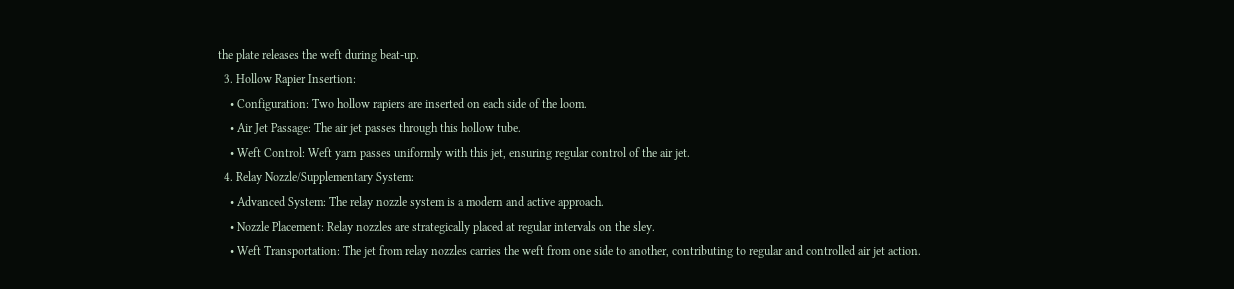the plate releases the weft during beat-up.
  3. Hollow Rapier Insertion:
    • Configuration: Two hollow rapiers are inserted on each side of the loom.
    • Air Jet Passage: The air jet passes through this hollow tube.
    • Weft Control: Weft yarn passes uniformly with this jet, ensuring regular control of the air jet.
  4. Relay Nozzle/Supplementary System:
    • Advanced System: The relay nozzle system is a modern and active approach.
    • Nozzle Placement: Relay nozzles are strategically placed at regular intervals on the sley.
    • Weft Transportation: The jet from relay nozzles carries the weft from one side to another, contributing to regular and controlled air jet action.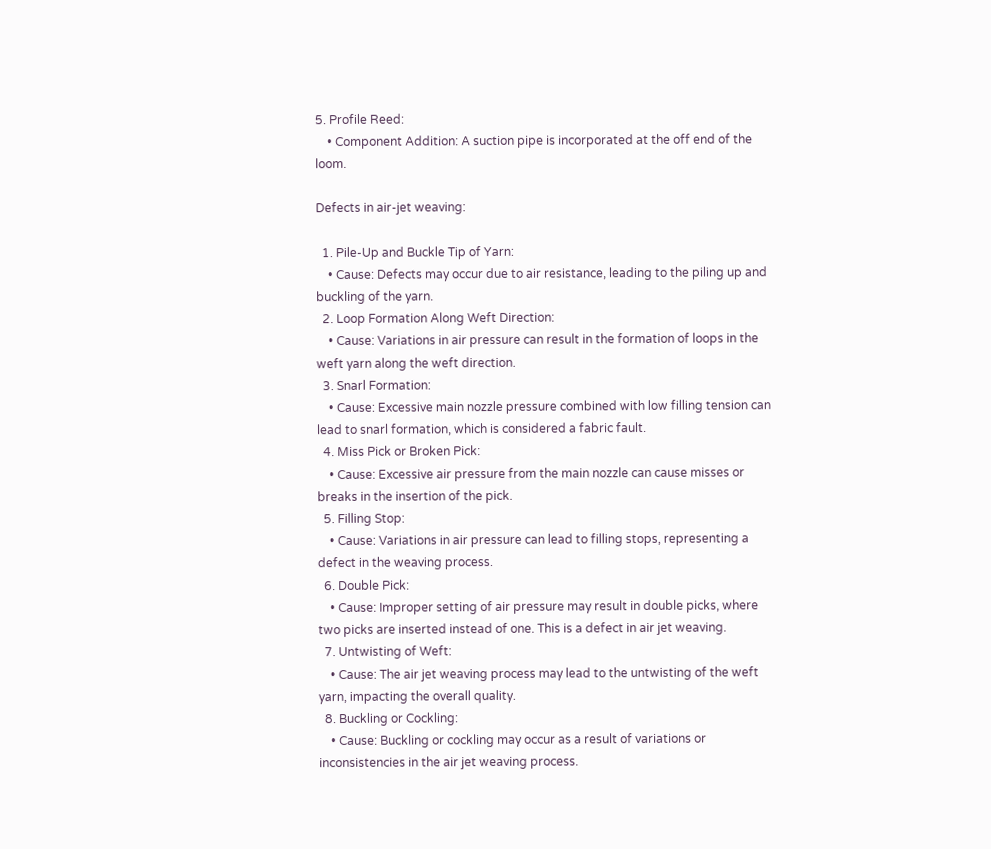5. Profile Reed:
    • Component Addition: A suction pipe is incorporated at the off end of the loom.

Defects in air-jet weaving:

  1. Pile-Up and Buckle Tip of Yarn:
    • Cause: Defects may occur due to air resistance, leading to the piling up and buckling of the yarn.
  2. Loop Formation Along Weft Direction:
    • Cause: Variations in air pressure can result in the formation of loops in the weft yarn along the weft direction.
  3. Snarl Formation:
    • Cause: Excessive main nozzle pressure combined with low filling tension can lead to snarl formation, which is considered a fabric fault.
  4. Miss Pick or Broken Pick:
    • Cause: Excessive air pressure from the main nozzle can cause misses or breaks in the insertion of the pick.
  5. Filling Stop:
    • Cause: Variations in air pressure can lead to filling stops, representing a defect in the weaving process.
  6. Double Pick:
    • Cause: Improper setting of air pressure may result in double picks, where two picks are inserted instead of one. This is a defect in air jet weaving.
  7. Untwisting of Weft:
    • Cause: The air jet weaving process may lead to the untwisting of the weft yarn, impacting the overall quality.
  8. Buckling or Cockling:
    • Cause: Buckling or cockling may occur as a result of variations or inconsistencies in the air jet weaving process.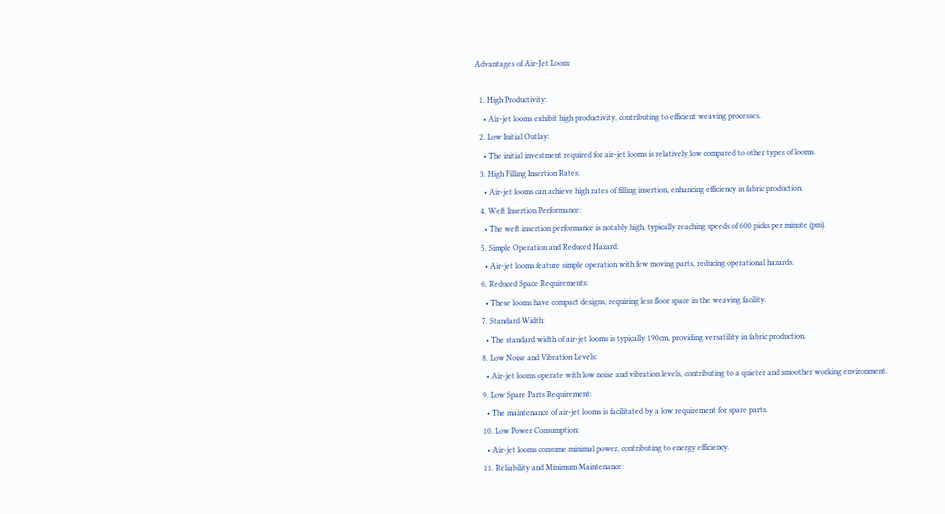Advantages of Air-Jet Loom:

  1. High Productivity:
    • Air-jet looms exhibit high productivity, contributing to efficient weaving processes.
  2. Low Initial Outlay:
    • The initial investment required for air-jet looms is relatively low compared to other types of looms.
  3. High Filling Insertion Rates:
    • Air-jet looms can achieve high rates of filling insertion, enhancing efficiency in fabric production.
  4. Weft Insertion Performance:
    • The weft insertion performance is notably high, typically reaching speeds of 600 picks per minute (pm).
  5. Simple Operation and Reduced Hazard:
    • Air-jet looms feature simple operation with few moving parts, reducing operational hazards.
  6. Reduced Space Requirements:
    • These looms have compact designs, requiring less floor space in the weaving facility.
  7. Standard Width:
    • The standard width of air-jet looms is typically 190cm, providing versatility in fabric production.
  8. Low Noise and Vibration Levels:
    • Air-jet looms operate with low noise and vibration levels, contributing to a quieter and smoother working environment.
  9. Low Spare Parts Requirement:
    • The maintenance of air-jet looms is facilitated by a low requirement for spare parts.
  10. Low Power Consumption:
    • Air-jet looms consume minimal power, contributing to energy efficiency.
  11. Reliability and Minimum Maintenance: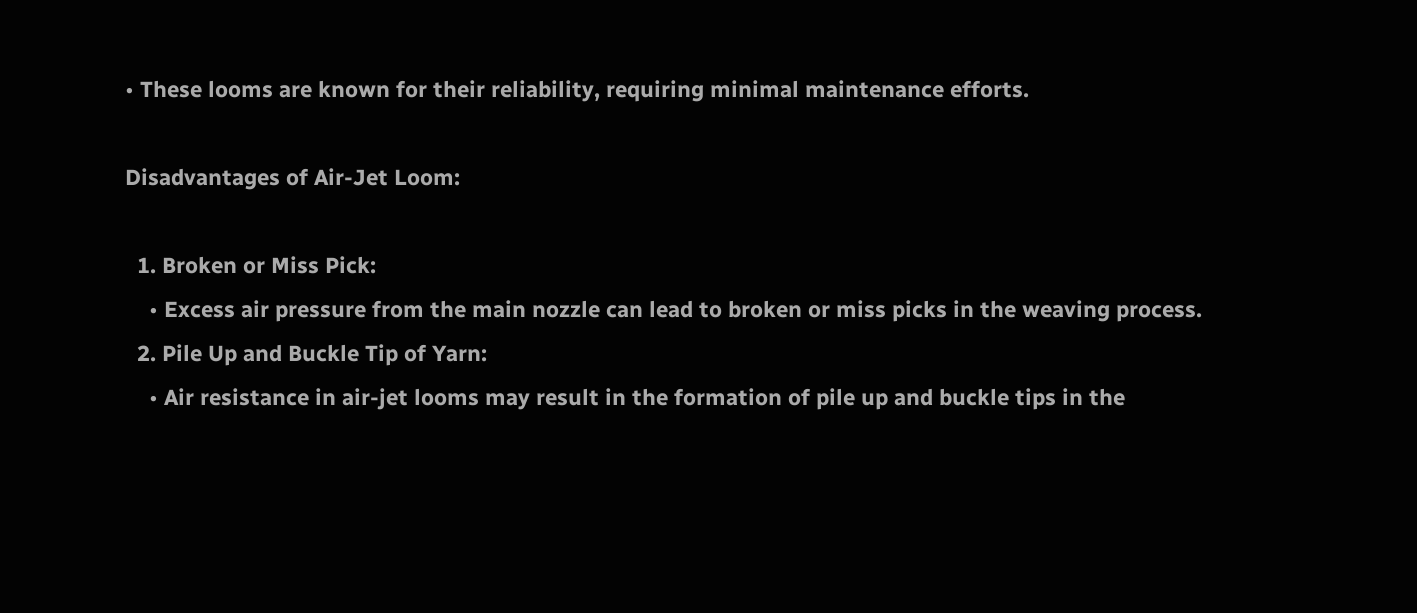• These looms are known for their reliability, requiring minimal maintenance efforts.

Disadvantages of Air-Jet Loom:

  1. Broken or Miss Pick:
    • Excess air pressure from the main nozzle can lead to broken or miss picks in the weaving process.
  2. Pile Up and Buckle Tip of Yarn:
    • Air resistance in air-jet looms may result in the formation of pile up and buckle tips in the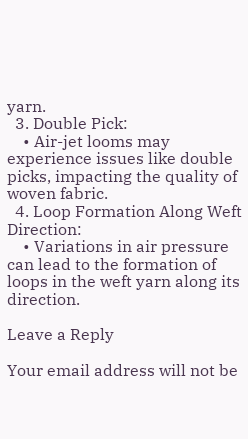yarn.
  3. Double Pick:
    • Air-jet looms may experience issues like double picks, impacting the quality of woven fabric.
  4. Loop Formation Along Weft Direction:
    • Variations in air pressure can lead to the formation of loops in the weft yarn along its direction.

Leave a Reply

Your email address will not be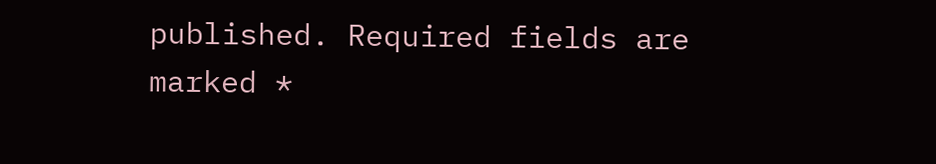published. Required fields are marked *